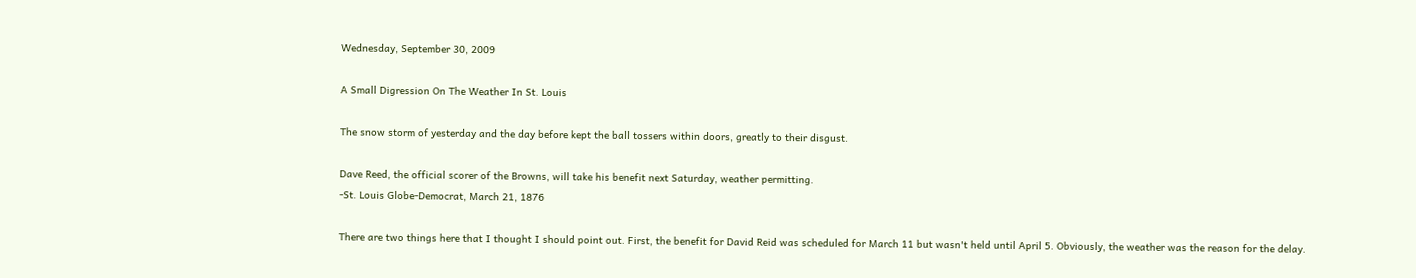Wednesday, September 30, 2009

A Small Digression On The Weather In St. Louis

The snow storm of yesterday and the day before kept the ball tossers within doors, greatly to their disgust.

Dave Reed, the official scorer of the Browns, will take his benefit next Saturday, weather permitting.
-St. Louis Globe-Democrat, March 21, 1876

There are two things here that I thought I should point out. First, the benefit for David Reid was scheduled for March 11 but wasn't held until April 5. Obviously, the weather was the reason for the delay.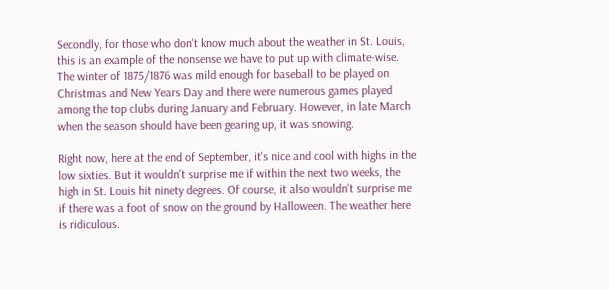Secondly, for those who don't know much about the weather in St. Louis, this is an example of the nonsense we have to put up with climate-wise. The winter of 1875/1876 was mild enough for baseball to be played on Christmas and New Years Day and there were numerous games played among the top clubs during January and February. However, in late March when the season should have been gearing up, it was snowing.

Right now, here at the end of September, it's nice and cool with highs in the low sixties. But it wouldn't surprise me if within the next two weeks, the high in St. Louis hit ninety degrees. Of course, it also wouldn't surprise me if there was a foot of snow on the ground by Halloween. The weather here is ridiculous.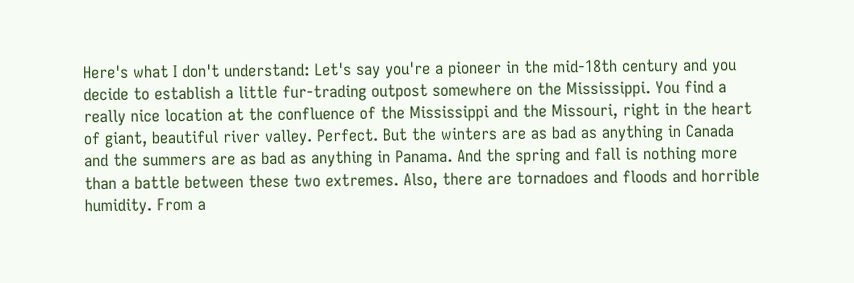Here's what I don't understand: Let's say you're a pioneer in the mid-18th century and you decide to establish a little fur-trading outpost somewhere on the Mississippi. You find a really nice location at the confluence of the Mississippi and the Missouri, right in the heart of giant, beautiful river valley. Perfect. But the winters are as bad as anything in Canada and the summers are as bad as anything in Panama. And the spring and fall is nothing more than a battle between these two extremes. Also, there are tornadoes and floods and horrible humidity. From a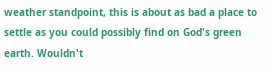weather standpoint, this is about as bad a place to settle as you could possibly find on God's green earth. Wouldn't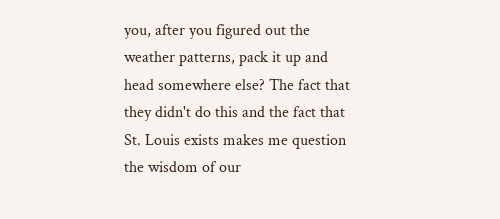you, after you figured out the weather patterns, pack it up and head somewhere else? The fact that they didn't do this and the fact that St. Louis exists makes me question the wisdom of our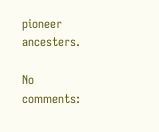pioneer ancesters.

No comments: